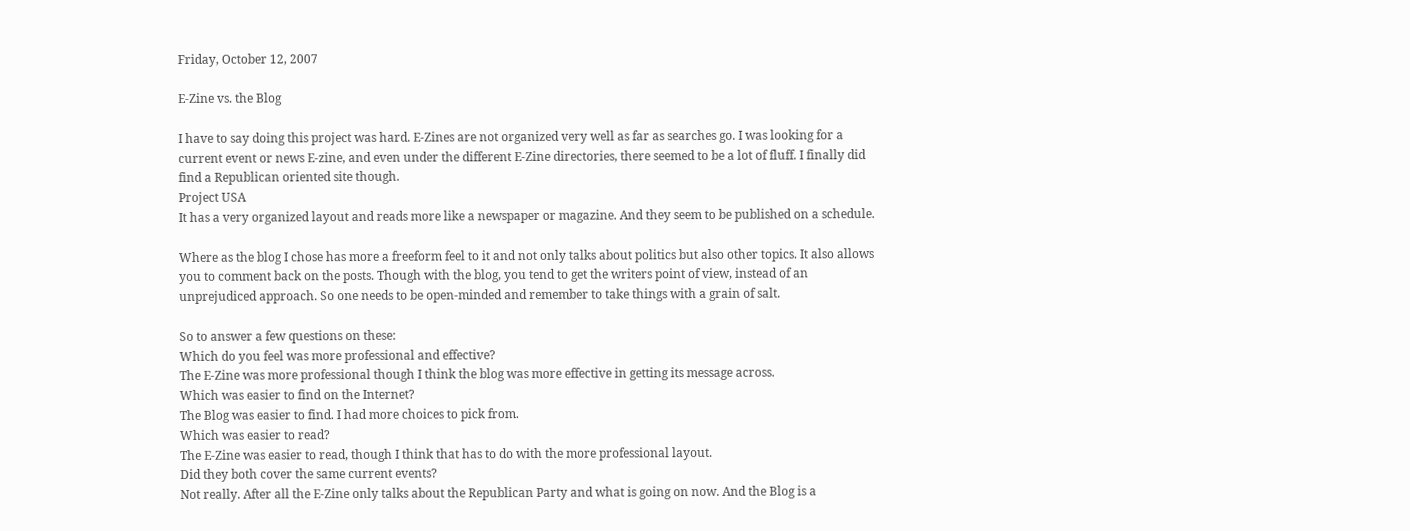Friday, October 12, 2007

E-Zine vs. the Blog

I have to say doing this project was hard. E-Zines are not organized very well as far as searches go. I was looking for a current event or news E-zine, and even under the different E-Zine directories, there seemed to be a lot of fluff. I finally did find a Republican oriented site though.
Project USA
It has a very organized layout and reads more like a newspaper or magazine. And they seem to be published on a schedule.

Where as the blog I chose has more a freeform feel to it and not only talks about politics but also other topics. It also allows you to comment back on the posts. Though with the blog, you tend to get the writers point of view, instead of an unprejudiced approach. So one needs to be open-minded and remember to take things with a grain of salt.

So to answer a few questions on these:
Which do you feel was more professional and effective?
The E-Zine was more professional though I think the blog was more effective in getting its message across.
Which was easier to find on the Internet?
The Blog was easier to find. I had more choices to pick from.
Which was easier to read?
The E-Zine was easier to read, though I think that has to do with the more professional layout.
Did they both cover the same current events?
Not really. After all the E-Zine only talks about the Republican Party and what is going on now. And the Blog is a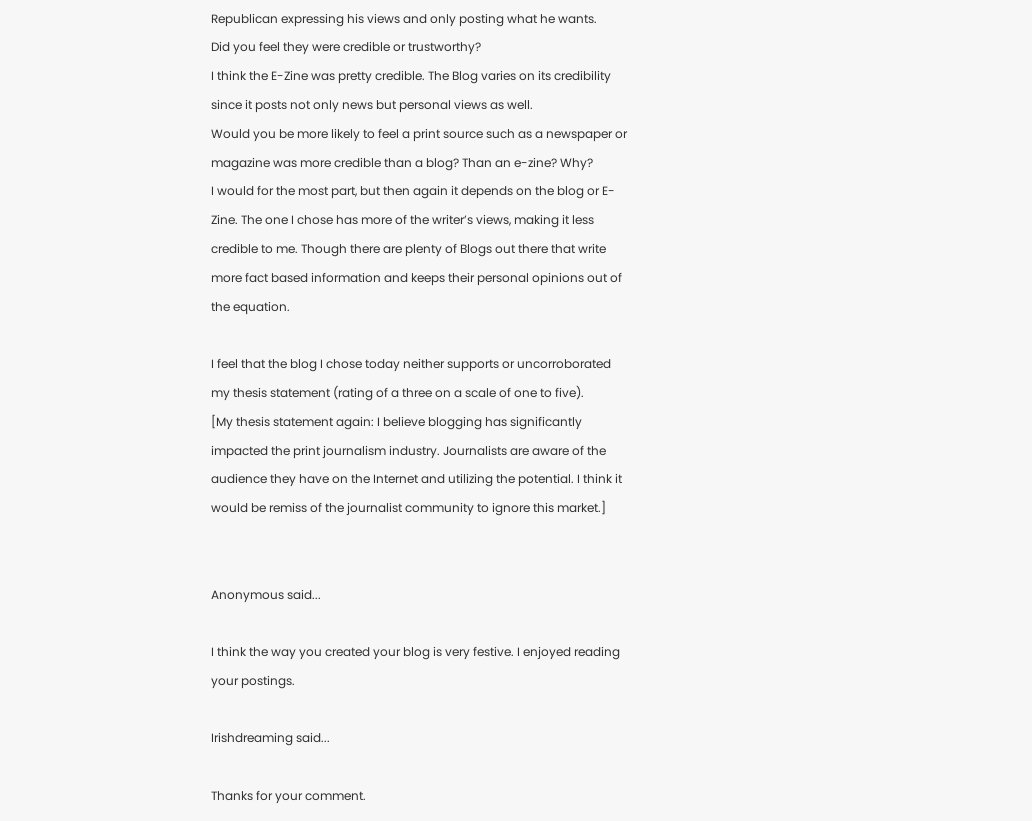Republican expressing his views and only posting what he wants.
Did you feel they were credible or trustworthy?
I think the E-Zine was pretty credible. The Blog varies on its credibility since it posts not only news but personal views as well.
Would you be more likely to feel a print source such as a newspaper or magazine was more credible than a blog? Than an e-zine? Why?
I would for the most part, but then again it depends on the blog or E-Zine. The one I chose has more of the writer’s views, making it less credible to me. Though there are plenty of Blogs out there that write more fact based information and keeps their personal opinions out of the equation.

I feel that the blog I chose today neither supports or uncorroborated my thesis statement (rating of a three on a scale of one to five).
[My thesis statement again: I believe blogging has significantly impacted the print journalism industry. Journalists are aware of the audience they have on the Internet and utilizing the potential. I think it would be remiss of the journalist community to ignore this market.]


Anonymous said...

I think the way you created your blog is very festive. I enjoyed reading your postings.

Irishdreaming said...

Thanks for your comment.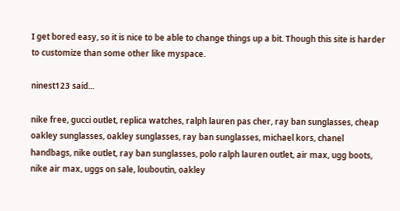I get bored easy, so it is nice to be able to change things up a bit. Though this site is harder to customize than some other like myspace.

ninest123 said...

nike free, gucci outlet, replica watches, ralph lauren pas cher, ray ban sunglasses, cheap oakley sunglasses, oakley sunglasses, ray ban sunglasses, michael kors, chanel handbags, nike outlet, ray ban sunglasses, polo ralph lauren outlet, air max, ugg boots, nike air max, uggs on sale, louboutin, oakley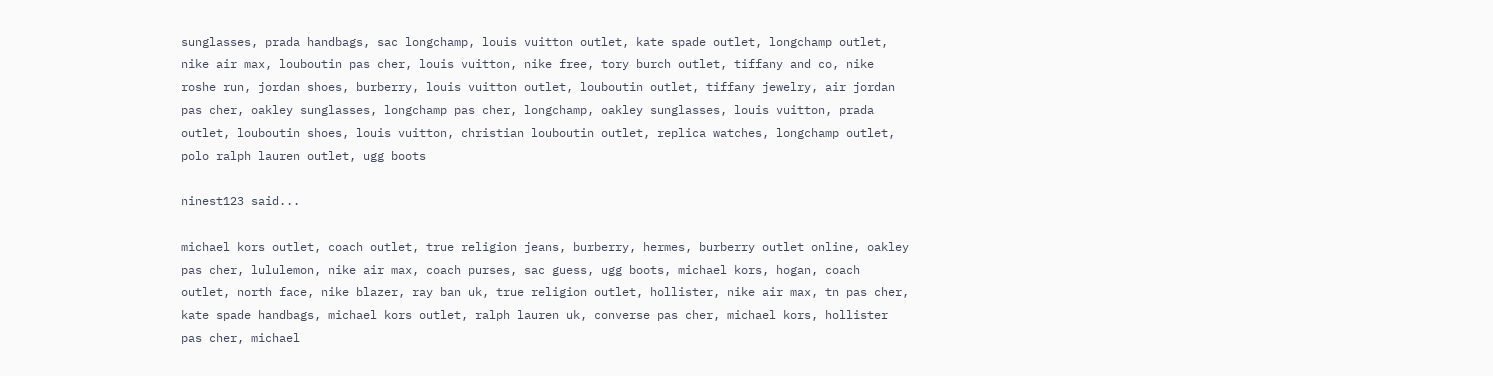sunglasses, prada handbags, sac longchamp, louis vuitton outlet, kate spade outlet, longchamp outlet, nike air max, louboutin pas cher, louis vuitton, nike free, tory burch outlet, tiffany and co, nike roshe run, jordan shoes, burberry, louis vuitton outlet, louboutin outlet, tiffany jewelry, air jordan pas cher, oakley sunglasses, longchamp pas cher, longchamp, oakley sunglasses, louis vuitton, prada outlet, louboutin shoes, louis vuitton, christian louboutin outlet, replica watches, longchamp outlet, polo ralph lauren outlet, ugg boots

ninest123 said...

michael kors outlet, coach outlet, true religion jeans, burberry, hermes, burberry outlet online, oakley pas cher, lululemon, nike air max, coach purses, sac guess, ugg boots, michael kors, hogan, coach outlet, north face, nike blazer, ray ban uk, true religion outlet, hollister, nike air max, tn pas cher, kate spade handbags, michael kors outlet, ralph lauren uk, converse pas cher, michael kors, hollister pas cher, michael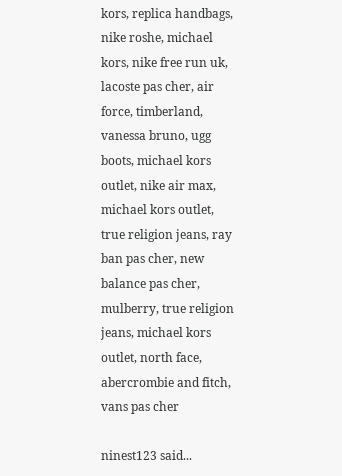kors, replica handbags, nike roshe, michael kors, nike free run uk, lacoste pas cher, air force, timberland, vanessa bruno, ugg boots, michael kors outlet, nike air max, michael kors outlet, true religion jeans, ray ban pas cher, new balance pas cher, mulberry, true religion jeans, michael kors outlet, north face, abercrombie and fitch, vans pas cher

ninest123 said...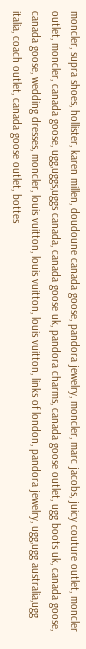moncler, supra shoes, hollister, karen millen, doudoune canada goose, pandora jewelry, moncler, marc jacobs, juicy couture outlet, moncler outlet, moncler, canada goose, ugg,uggs,uggs canada, canada goose uk, pandora charms, canada goose outlet, ugg boots uk, canada goose, canada goose, wedding dresses, moncler, louis vuitton, louis vuitton, louis vuitton, links of london, pandora jewelry, ugg,ugg australia,ugg italia, coach outlet, canada goose outlet, bottes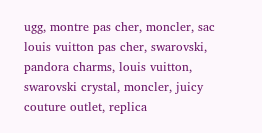ugg, montre pas cher, moncler, sac louis vuitton pas cher, swarovski, pandora charms, louis vuitton, swarovski crystal, moncler, juicy couture outlet, replica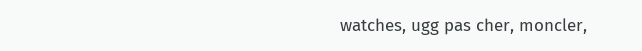watches, ugg pas cher, moncler,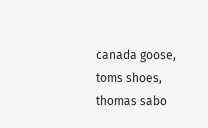canada goose, toms shoes, thomas sabo